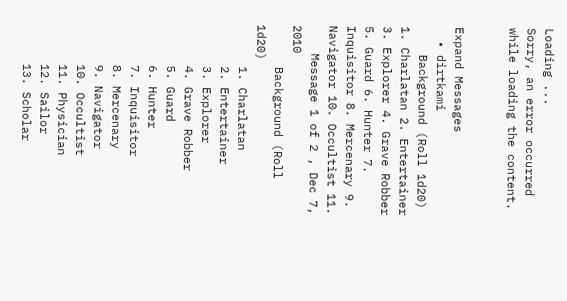Loading ...
Sorry, an error occurred while loading the content.


Expand Messages
  • dirtkami
    Background (Roll 1d20) 1. Charlatan 2. Entertainer 3. Explorer 4. Grave Robber 5. Guard 6. Hunter 7. Inquisitor 8. Mercenary 9. Navigator 10. Occultist 11.
    Message 1 of 2 , Dec 7, 2010
      Background (Roll 1d20)
      1. Charlatan
      2. Entertainer
      3. Explorer
      4. Grave Robber
      5. Guard
      6. Hunter
      7. Inquisitor
      8. Mercenary
      9. Navigator
      10. Occultist
      11. Physician
      12. Sailor
      13. Scholar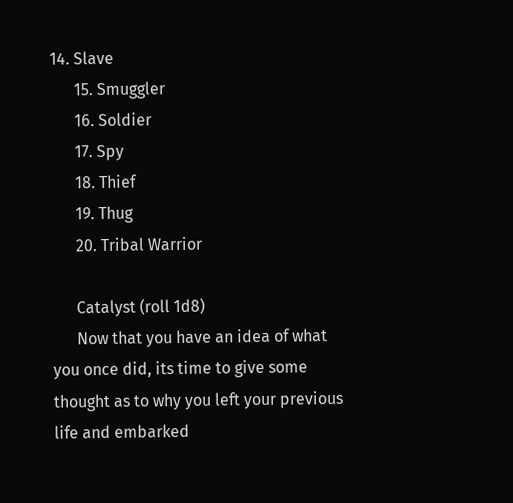14. Slave
      15. Smuggler
      16. Soldier
      17. Spy
      18. Thief
      19. Thug
      20. Tribal Warrior

      Catalyst (roll 1d8)
      Now that you have an idea of what you once did, its time to give some thought as to why you left your previous life and embarked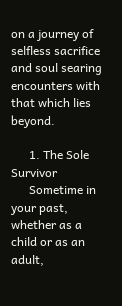on a journey of selfless sacrifice and soul searing encounters with that which lies beyond.

      1. The Sole Survivor
      Sometime in your past, whether as a child or as an adult,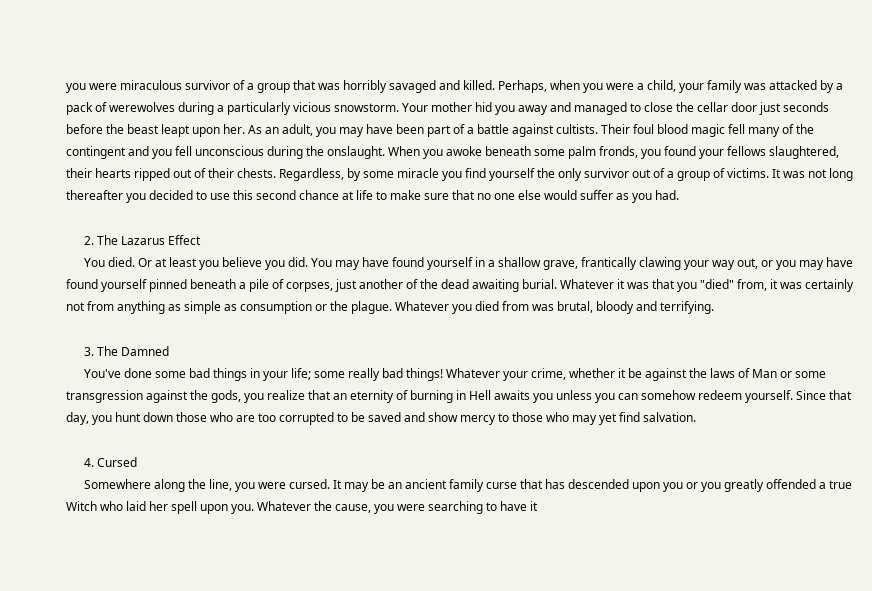you were miraculous survivor of a group that was horribly savaged and killed. Perhaps, when you were a child, your family was attacked by a pack of werewolves during a particularly vicious snowstorm. Your mother hid you away and managed to close the cellar door just seconds before the beast leapt upon her. As an adult, you may have been part of a battle against cultists. Their foul blood magic fell many of the contingent and you fell unconscious during the onslaught. When you awoke beneath some palm fronds, you found your fellows slaughtered, their hearts ripped out of their chests. Regardless, by some miracle you find yourself the only survivor out of a group of victims. It was not long thereafter you decided to use this second chance at life to make sure that no one else would suffer as you had.

      2. The Lazarus Effect
      You died. Or at least you believe you did. You may have found yourself in a shallow grave, frantically clawing your way out, or you may have found yourself pinned beneath a pile of corpses, just another of the dead awaiting burial. Whatever it was that you "died" from, it was certainly not from anything as simple as consumption or the plague. Whatever you died from was brutal, bloody and terrifying.

      3. The Damned
      You've done some bad things in your life; some really bad things! Whatever your crime, whether it be against the laws of Man or some transgression against the gods, you realize that an eternity of burning in Hell awaits you unless you can somehow redeem yourself. Since that day, you hunt down those who are too corrupted to be saved and show mercy to those who may yet find salvation.

      4. Cursed
      Somewhere along the line, you were cursed. It may be an ancient family curse that has descended upon you or you greatly offended a true Witch who laid her spell upon you. Whatever the cause, you were searching to have it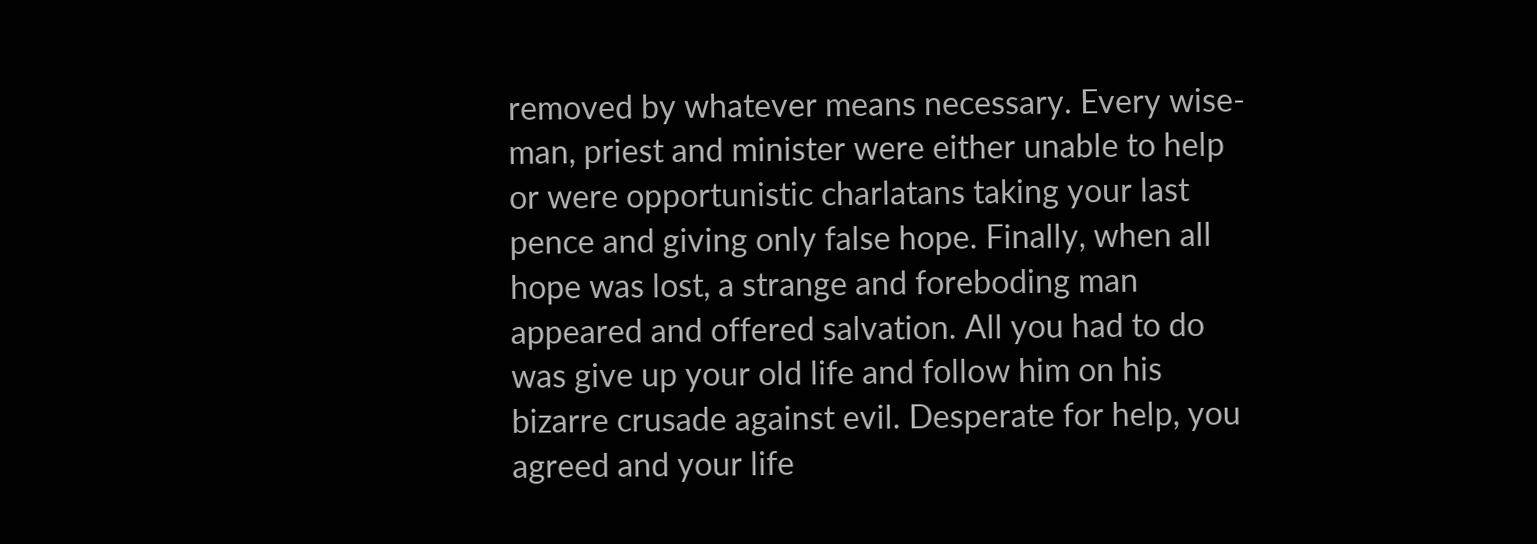removed by whatever means necessary. Every wise-man, priest and minister were either unable to help or were opportunistic charlatans taking your last pence and giving only false hope. Finally, when all hope was lost, a strange and foreboding man appeared and offered salvation. All you had to do was give up your old life and follow him on his bizarre crusade against evil. Desperate for help, you agreed and your life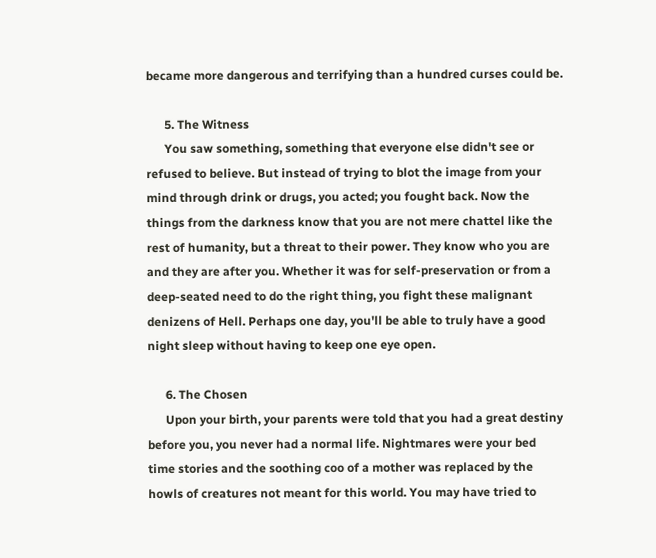became more dangerous and terrifying than a hundred curses could be.

      5. The Witness
      You saw something, something that everyone else didn't see or refused to believe. But instead of trying to blot the image from your mind through drink or drugs, you acted; you fought back. Now the things from the darkness know that you are not mere chattel like the rest of humanity, but a threat to their power. They know who you are and they are after you. Whether it was for self-preservation or from a deep-seated need to do the right thing, you fight these malignant denizens of Hell. Perhaps one day, you'll be able to truly have a good night sleep without having to keep one eye open.

      6. The Chosen
      Upon your birth, your parents were told that you had a great destiny before you, you never had a normal life. Nightmares were your bed time stories and the soothing coo of a mother was replaced by the howls of creatures not meant for this world. You may have tried to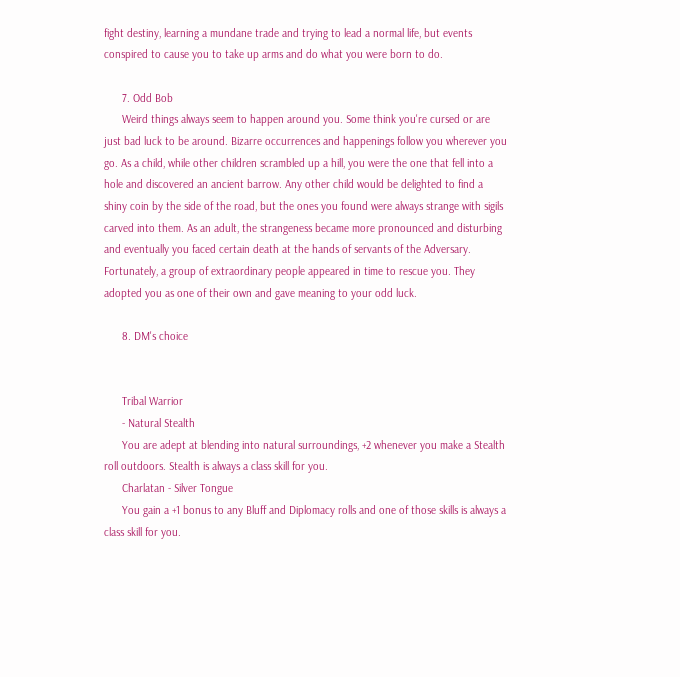fight destiny, learning a mundane trade and trying to lead a normal life, but events conspired to cause you to take up arms and do what you were born to do.

      7. Odd Bob
      Weird things always seem to happen around you. Some think you're cursed or are just bad luck to be around. Bizarre occurrences and happenings follow you wherever you go. As a child, while other children scrambled up a hill, you were the one that fell into a hole and discovered an ancient barrow. Any other child would be delighted to find a shiny coin by the side of the road, but the ones you found were always strange with sigils carved into them. As an adult, the strangeness became more pronounced and disturbing and eventually you faced certain death at the hands of servants of the Adversary. Fortunately, a group of extraordinary people appeared in time to rescue you. They adopted you as one of their own and gave meaning to your odd luck.

      8. DM's choice


      Tribal Warrior
      - Natural Stealth
      You are adept at blending into natural surroundings, +2 whenever you make a Stealth roll outdoors. Stealth is always a class skill for you.
      Charlatan - Silver Tongue
      You gain a +1 bonus to any Bluff and Diplomacy rolls and one of those skills is always a class skill for you.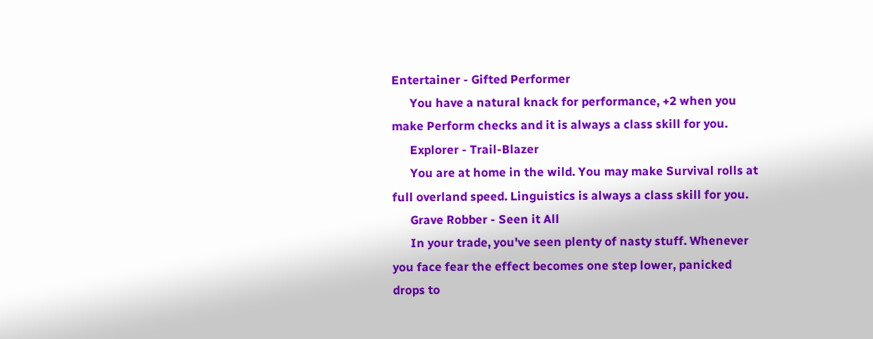Entertainer - Gifted Performer
      You have a natural knack for performance, +2 when you make Perform checks and it is always a class skill for you.
      Explorer - Trail-Blazer
      You are at home in the wild. You may make Survival rolls at full overland speed. Linguistics is always a class skill for you.
      Grave Robber - Seen it All
      In your trade, you've seen plenty of nasty stuff. Whenever you face fear the effect becomes one step lower, panicked drops to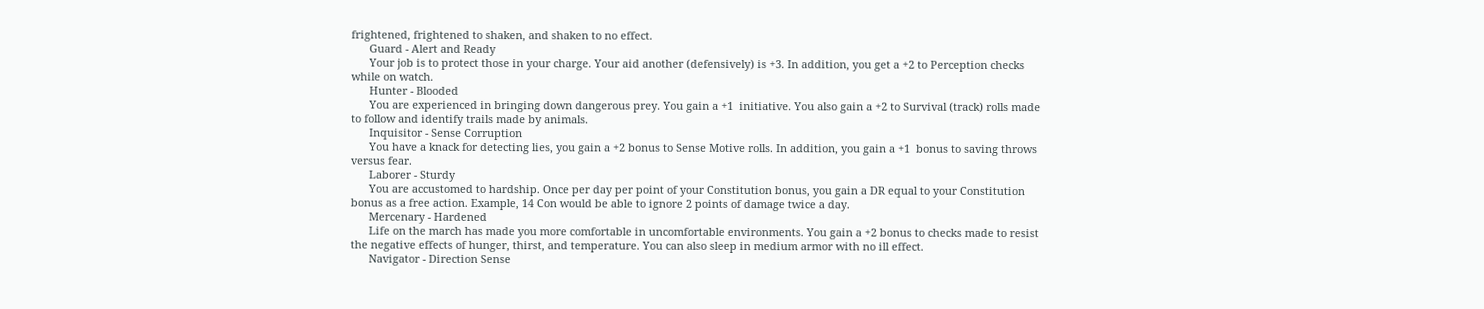frightened, frightened to shaken, and shaken to no effect.
      Guard - Alert and Ready
      Your job is to protect those in your charge. Your aid another (defensively) is +3. In addition, you get a +2 to Perception checks while on watch.
      Hunter - Blooded
      You are experienced in bringing down dangerous prey. You gain a +1  initiative. You also gain a +2 to Survival (track) rolls made to follow and identify trails made by animals.
      Inquisitor - Sense Corruption
      You have a knack for detecting lies, you gain a +2 bonus to Sense Motive rolls. In addition, you gain a +1  bonus to saving throws versus fear.
      Laborer - Sturdy
      You are accustomed to hardship. Once per day per point of your Constitution bonus, you gain a DR equal to your Constitution bonus as a free action. Example, 14 Con would be able to ignore 2 points of damage twice a day.
      Mercenary - Hardened
      Life on the march has made you more comfortable in uncomfortable environments. You gain a +2 bonus to checks made to resist the negative effects of hunger, thirst, and temperature. You can also sleep in medium armor with no ill effect.
      Navigator - Direction Sense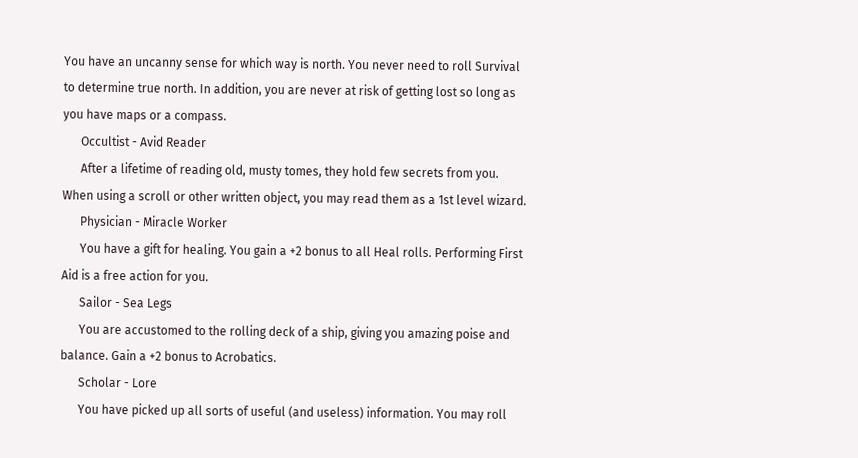You have an uncanny sense for which way is north. You never need to roll Survival to determine true north. In addition, you are never at risk of getting lost so long as you have maps or a compass.
      Occultist - Avid Reader
      After a lifetime of reading old, musty tomes, they hold few secrets from you. When using a scroll or other written object, you may read them as a 1st level wizard.
      Physician - Miracle Worker
      You have a gift for healing. You gain a +2 bonus to all Heal rolls. Performing First Aid is a free action for you.
      Sailor - Sea Legs
      You are accustomed to the rolling deck of a ship, giving you amazing poise and balance. Gain a +2 bonus to Acrobatics.
      Scholar - Lore
      You have picked up all sorts of useful (and useless) information. You may roll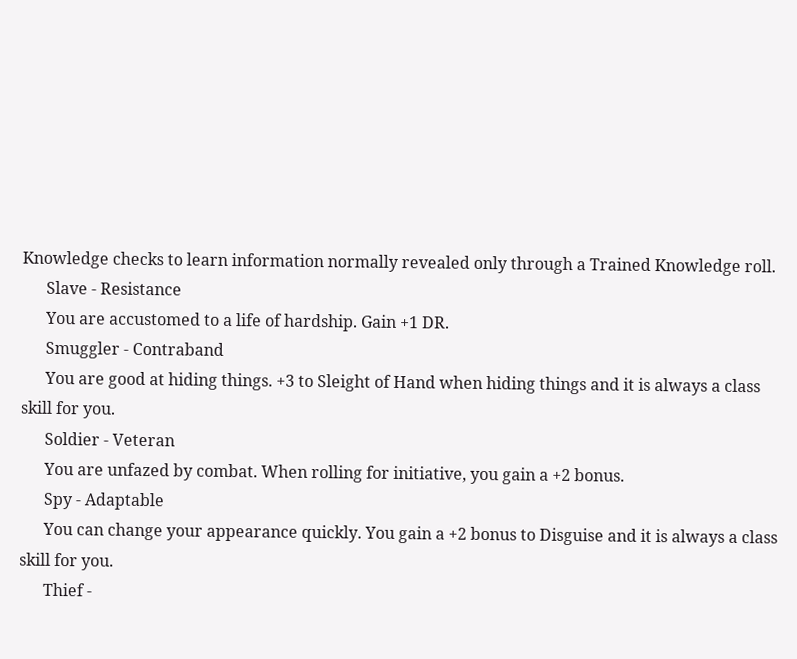Knowledge checks to learn information normally revealed only through a Trained Knowledge roll.
      Slave - Resistance
      You are accustomed to a life of hardship. Gain +1 DR.
      Smuggler - Contraband
      You are good at hiding things. +3 to Sleight of Hand when hiding things and it is always a class skill for you.
      Soldier - Veteran
      You are unfazed by combat. When rolling for initiative, you gain a +2 bonus.
      Spy - Adaptable
      You can change your appearance quickly. You gain a +2 bonus to Disguise and it is always a class skill for you.
      Thief -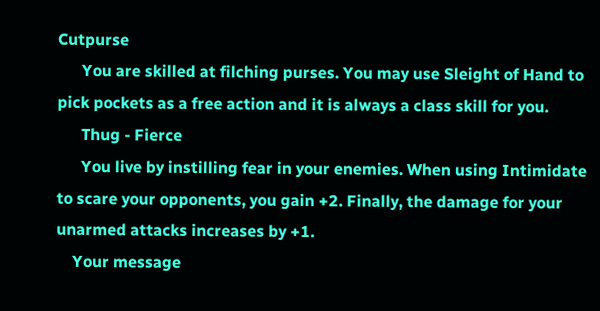Cutpurse
      You are skilled at filching purses. You may use Sleight of Hand to pick pockets as a free action and it is always a class skill for you.
      Thug - Fierce
      You live by instilling fear in your enemies. When using Intimidate to scare your opponents, you gain +2. Finally, the damage for your unarmed attacks increases by +1.
    Your message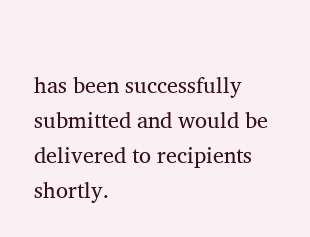has been successfully submitted and would be delivered to recipients shortly.